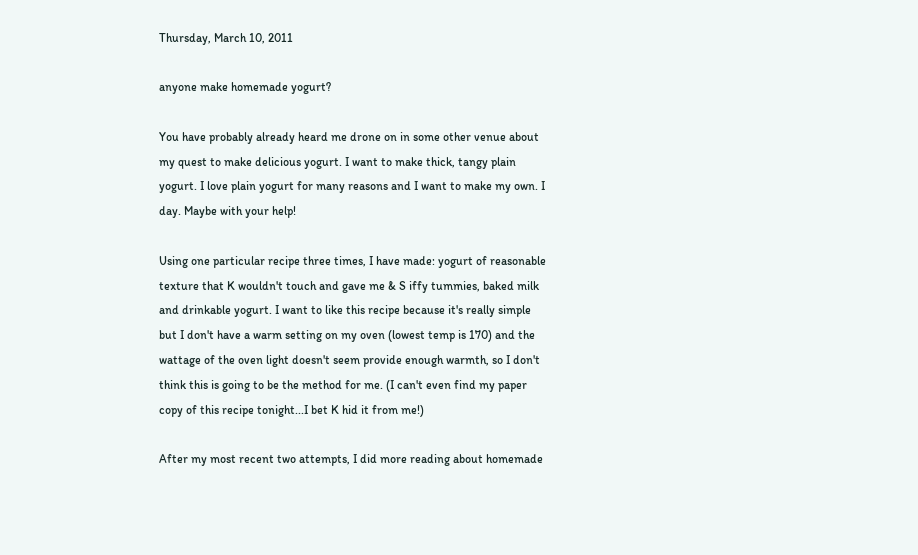Thursday, March 10, 2011

anyone make homemade yogurt?

You have probably already heard me drone on in some other venue about my quest to make delicious yogurt. I want to make thick, tangy plain yogurt. I love plain yogurt for many reasons and I want to make my own. I day. Maybe with your help!

Using one particular recipe three times, I have made: yogurt of reasonable texture that K wouldn't touch and gave me & S iffy tummies, baked milk and drinkable yogurt. I want to like this recipe because it's really simple but I don't have a warm setting on my oven (lowest temp is 170) and the wattage of the oven light doesn't seem provide enough warmth, so I don't think this is going to be the method for me. (I can't even find my paper copy of this recipe tonight...I bet K hid it from me!)

After my most recent two attempts, I did more reading about homemade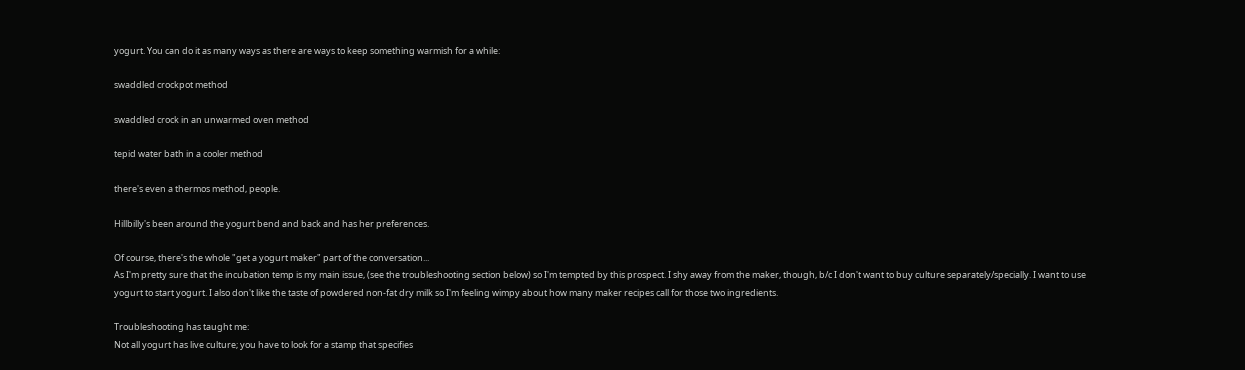yogurt. You can do it as many ways as there are ways to keep something warmish for a while:

swaddled crockpot method

swaddled crock in an unwarmed oven method

tepid water bath in a cooler method

there's even a thermos method, people.

Hillbilly's been around the yogurt bend and back and has her preferences.

Of course, there's the whole "get a yogurt maker" part of the conversation...
As I'm pretty sure that the incubation temp is my main issue, (see the troubleshooting section below) so I'm tempted by this prospect. I shy away from the maker, though, b/c I don't want to buy culture separately/specially. I want to use yogurt to start yogurt. I also don't like the taste of powdered non-fat dry milk so I'm feeling wimpy about how many maker recipes call for those two ingredients.

Troubleshooting has taught me:
Not all yogurt has live culture; you have to look for a stamp that specifies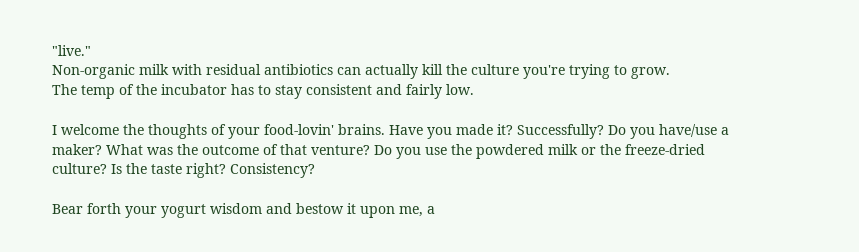"live."
Non-organic milk with residual antibiotics can actually kill the culture you're trying to grow.
The temp of the incubator has to stay consistent and fairly low.

I welcome the thoughts of your food-lovin' brains. Have you made it? Successfully? Do you have/use a maker? What was the outcome of that venture? Do you use the powdered milk or the freeze-dried culture? Is the taste right? Consistency?

Bear forth your yogurt wisdom and bestow it upon me, a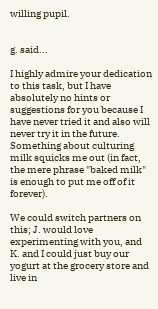willing pupil.


g. said...

I highly admire your dedication to this task, but I have absolutely no hints or suggestions for you because I have never tried it and also will never try it in the future. Something about culturing milk squicks me out (in fact, the mere phrase "baked milk" is enough to put me off of it forever).

We could switch partners on this; J. would love experimenting with you, and K. and I could just buy our yogurt at the grocery store and live in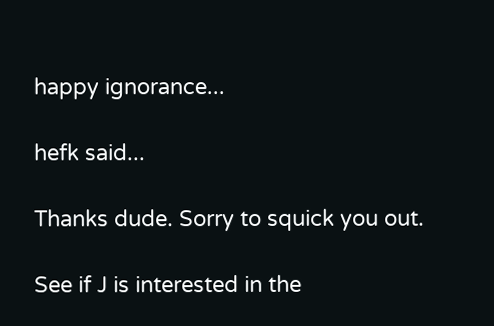happy ignorance...

hefk said...

Thanks dude. Sorry to squick you out.

See if J is interested in the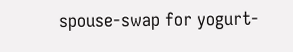spouse-swap for yogurt-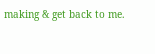making & get back to me.